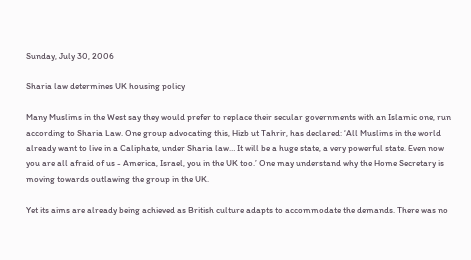Sunday, July 30, 2006

Sharia law determines UK housing policy

Many Muslims in the West say they would prefer to replace their secular governments with an Islamic one, run according to Sharia Law. One group advocating this, Hizb ut Tahrir, has declared: ‘All Muslims in the world already want to live in a Caliphate, under Sharia law… It will be a huge state, a very powerful state. Even now you are all afraid of us - America, Israel, you in the UK too.’ One may understand why the Home Secretary is moving towards outlawing the group in the UK.

Yet its aims are already being achieved as British culture adapts to accommodate the demands. There was no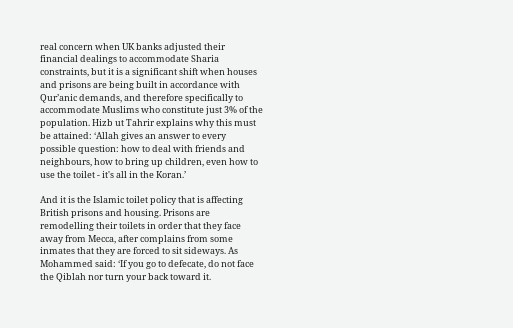real concern when UK banks adjusted their financial dealings to accommodate Sharia constraints, but it is a significant shift when houses and prisons are being built in accordance with Qur’anic demands, and therefore specifically to accommodate Muslims who constitute just 3% of the population. Hizb ut Tahrir explains why this must be attained: ‘Allah gives an answer to every possible question: how to deal with friends and neighbours, how to bring up children, even how to use the toilet - it's all in the Koran.’

And it is the Islamic toilet policy that is affecting British prisons and housing. Prisons are remodelling their toilets in order that they face away from Mecca, after complains from some inmates that they are forced to sit sideways. As Mohammed said: ‘If you go to defecate, do not face the Qiblah nor turn your back toward it.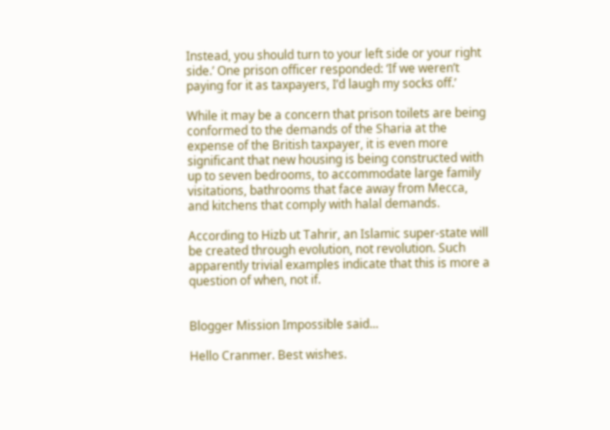Instead, you should turn to your left side or your right side.’ One prison officer responded: ‘If we weren’t paying for it as taxpayers, I’d laugh my socks off.’

While it may be a concern that prison toilets are being conformed to the demands of the Sharia at the expense of the British taxpayer, it is even more significant that new housing is being constructed with up to seven bedrooms, to accommodate large family visitations, bathrooms that face away from Mecca, and kitchens that comply with halal demands.

According to Hizb ut Tahrir, an Islamic super-state will be created through evolution, not revolution. Such apparently trivial examples indicate that this is more a question of when, not if.


Blogger Mission Impossible said...

Hello Cranmer. Best wishes.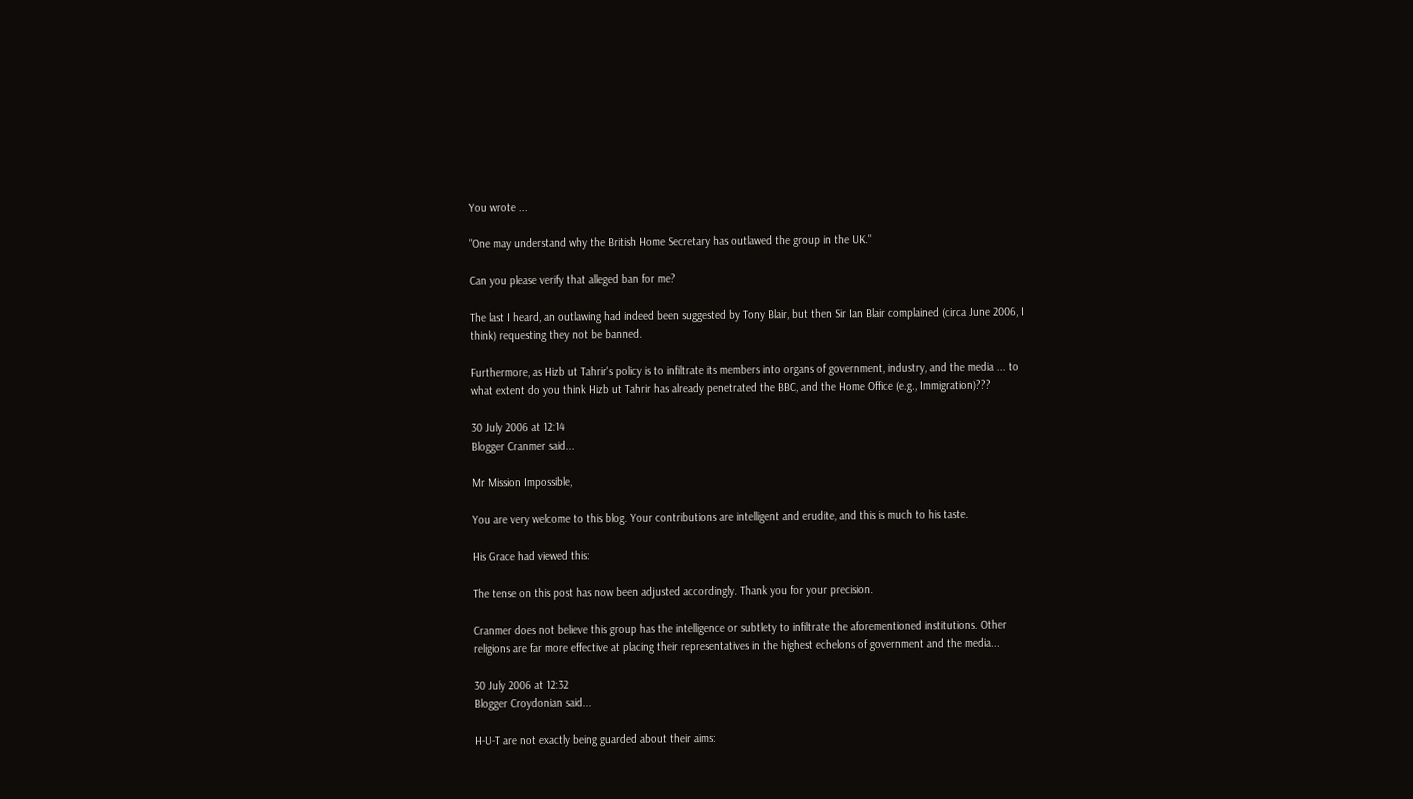You wrote ...

"One may understand why the British Home Secretary has outlawed the group in the UK."

Can you please verify that alleged ban for me?

The last I heard, an outlawing had indeed been suggested by Tony Blair, but then Sir Ian Blair complained (circa June 2006, I think) requesting they not be banned.

Furthermore, as Hizb ut Tahrir's policy is to infiltrate its members into organs of government, industry, and the media ... to what extent do you think Hizb ut Tahrir has already penetrated the BBC, and the Home Office (e.g., Immigration)???

30 July 2006 at 12:14
Blogger Cranmer said...

Mr Mission Impossible,

You are very welcome to this blog. Your contributions are intelligent and erudite, and this is much to his taste.

His Grace had viewed this:

The tense on this post has now been adjusted accordingly. Thank you for your precision.

Cranmer does not believe this group has the intelligence or subtlety to infiltrate the aforementioned institutions. Other religions are far more effective at placing their representatives in the highest echelons of government and the media...

30 July 2006 at 12:32
Blogger Croydonian said...

H-U-T are not exactly being guarded about their aims: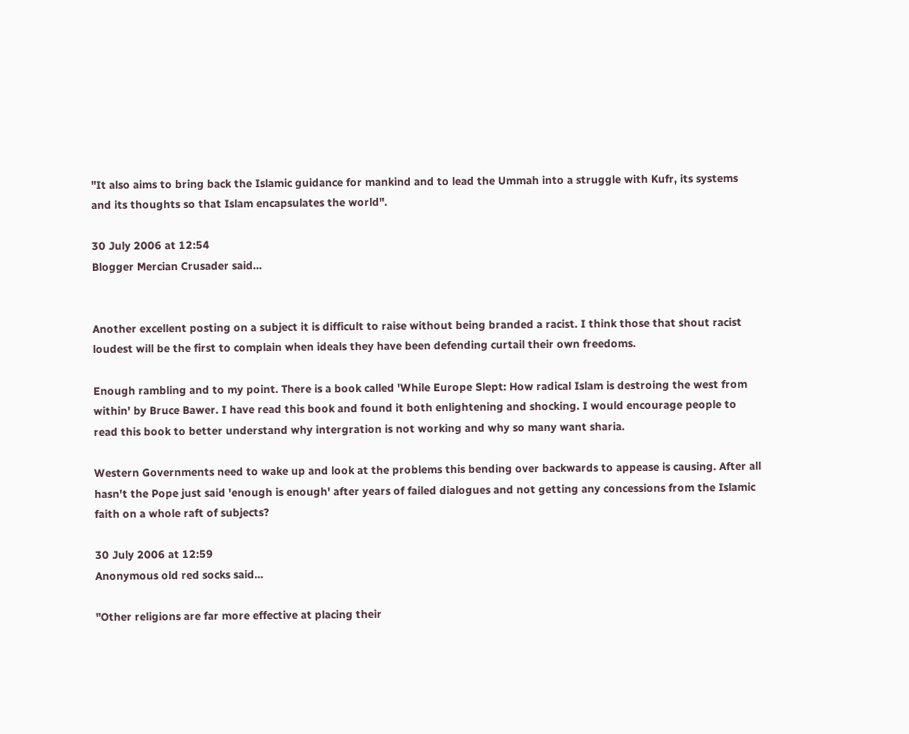"It also aims to bring back the Islamic guidance for mankind and to lead the Ummah into a struggle with Kufr, its systems and its thoughts so that Islam encapsulates the world".

30 July 2006 at 12:54
Blogger Mercian Crusader said...


Another excellent posting on a subject it is difficult to raise without being branded a racist. I think those that shout racist loudest will be the first to complain when ideals they have been defending curtail their own freedoms.

Enough rambling and to my point. There is a book called 'While Europe Slept: How radical Islam is destroing the west from within' by Bruce Bawer. I have read this book and found it both enlightening and shocking. I would encourage people to read this book to better understand why intergration is not working and why so many want sharia.

Western Governments need to wake up and look at the problems this bending over backwards to appease is causing. After all hasn't the Pope just said 'enough is enough' after years of failed dialogues and not getting any concessions from the Islamic faith on a whole raft of subjects?

30 July 2006 at 12:59
Anonymous old red socks said...

"Other religions are far more effective at placing their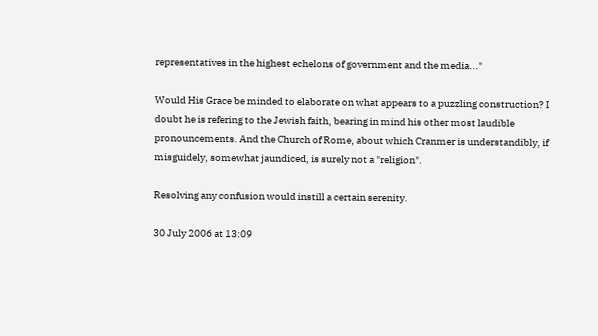representatives in the highest echelons of government and the media..."

Would His Grace be minded to elaborate on what appears to a puzzling construction? I doubt he is refering to the Jewish faith, bearing in mind his other most laudible pronouncements. And the Church of Rome, about which Cranmer is understandibly, if misguidely, somewhat jaundiced, is surely not a "religion".

Resolving any confusion would instill a certain serenity.

30 July 2006 at 13:09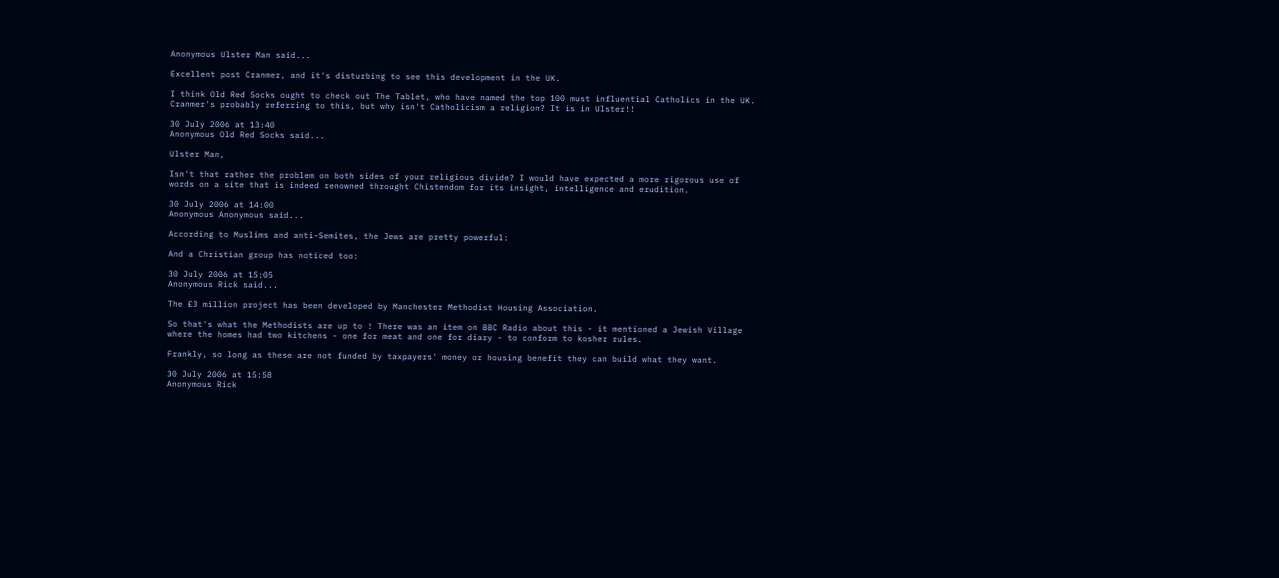Anonymous Ulster Man said...

Excellent post Cranmer, and it's disturbing to see this development in the UK.

I think Old Red Socks ought to check out The Tablet, who have named the top 100 must influential Catholics in the UK. Cranmer's probably referring to this, but why isn't Catholicism a religion? It is in Ulster!!

30 July 2006 at 13:40
Anonymous Old Red Socks said...

Ulster Man,

Isn't that rather the problem on both sides of your religious divide? I would have expected a more rigorous use of words on a site that is indeed renowned throught Chistendom for its insight, intelligence and erudition.

30 July 2006 at 14:00
Anonymous Anonymous said...

According to Muslims and anti-Semites, the Jews are pretty powerful:

And a Christian group has noticed too:

30 July 2006 at 15:05
Anonymous Rick said...

The £3 million project has been developed by Manchester Methodist Housing Association.

So that's what the Methodists are up to ! There was an item on BBC Radio about this - it mentioned a Jewish Village where the homes had two kitchens - one for meat and one for diary - to conform to kosher rules.

Frankly, so long as these are not funded by taxpayers' money or housing benefit they can build what they want.

30 July 2006 at 15:58
Anonymous Rick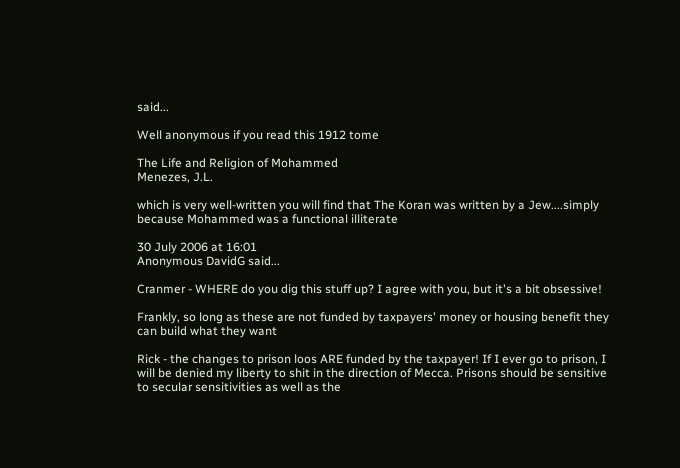said...

Well anonymous if you read this 1912 tome

The Life and Religion of Mohammed
Menezes, J.L.

which is very well-written you will find that The Koran was written by a Jew....simply because Mohammed was a functional illiterate

30 July 2006 at 16:01
Anonymous DavidG said...

Cranmer - WHERE do you dig this stuff up? I agree with you, but it's a bit obsessive!

Frankly, so long as these are not funded by taxpayers' money or housing benefit they can build what they want

Rick - the changes to prison loos ARE funded by the taxpayer! If I ever go to prison, I will be denied my liberty to shit in the direction of Mecca. Prisons should be sensitive to secular sensitivities as well as the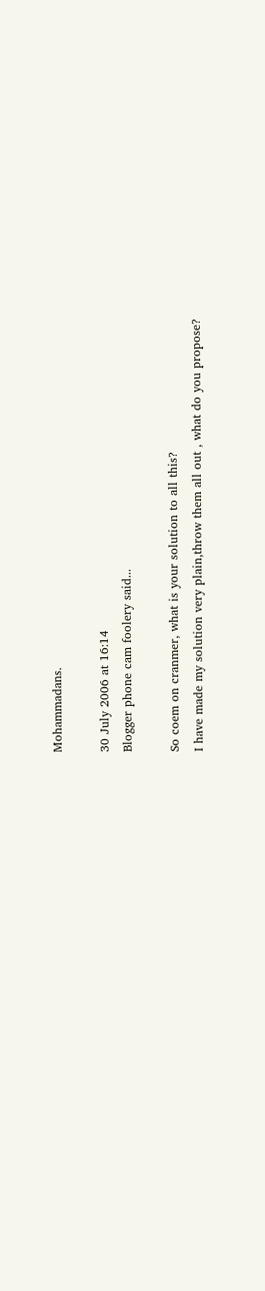Mohammadans.

30 July 2006 at 16:14
Blogger phone cam foolery said...

So coem on cranmer, what is your solution to all this?
I have made my solution very plain,throw them all out , what do you propose?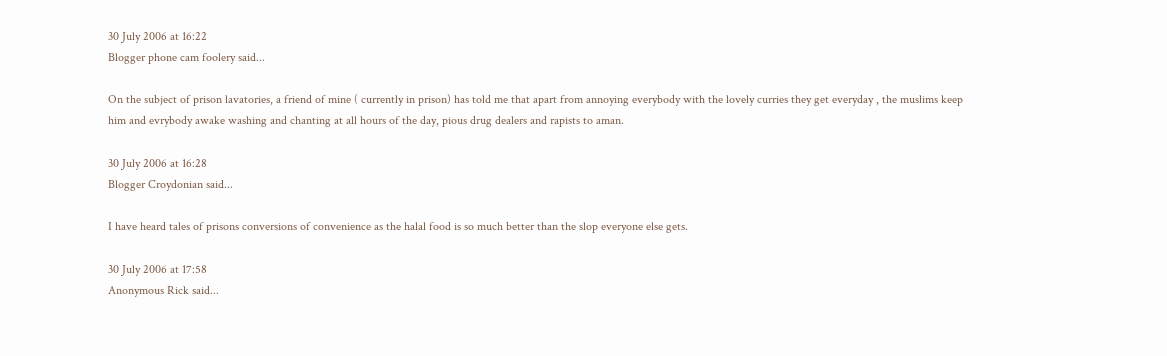30 July 2006 at 16:22
Blogger phone cam foolery said...

On the subject of prison lavatories, a friend of mine ( currently in prison) has told me that apart from annoying everybody with the lovely curries they get everyday , the muslims keep him and evrybody awake washing and chanting at all hours of the day, pious drug dealers and rapists to aman.

30 July 2006 at 16:28
Blogger Croydonian said...

I have heard tales of prisons conversions of convenience as the halal food is so much better than the slop everyone else gets.

30 July 2006 at 17:58
Anonymous Rick said...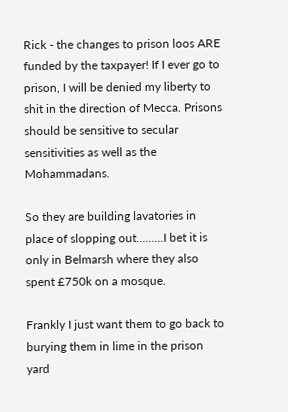Rick - the changes to prison loos ARE funded by the taxpayer! If I ever go to prison, I will be denied my liberty to shit in the direction of Mecca. Prisons should be sensitive to secular sensitivities as well as the Mohammadans.

So they are building lavatories in place of slopping out.........I bet it is only in Belmarsh where they also spent £750k on a mosque.

Frankly I just want them to go back to burying them in lime in the prison yard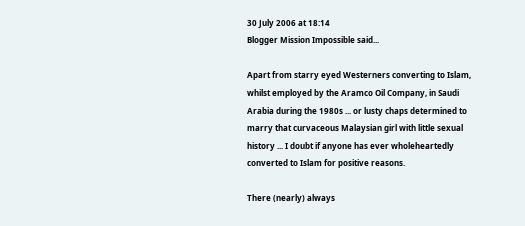30 July 2006 at 18:14
Blogger Mission Impossible said...

Apart from starry eyed Westerners converting to Islam, whilst employed by the Aramco Oil Company, in Saudi Arabia during the 1980s ... or lusty chaps determined to marry that curvaceous Malaysian girl with little sexual history ... I doubt if anyone has ever wholeheartedly converted to Islam for positive reasons.

There (nearly) always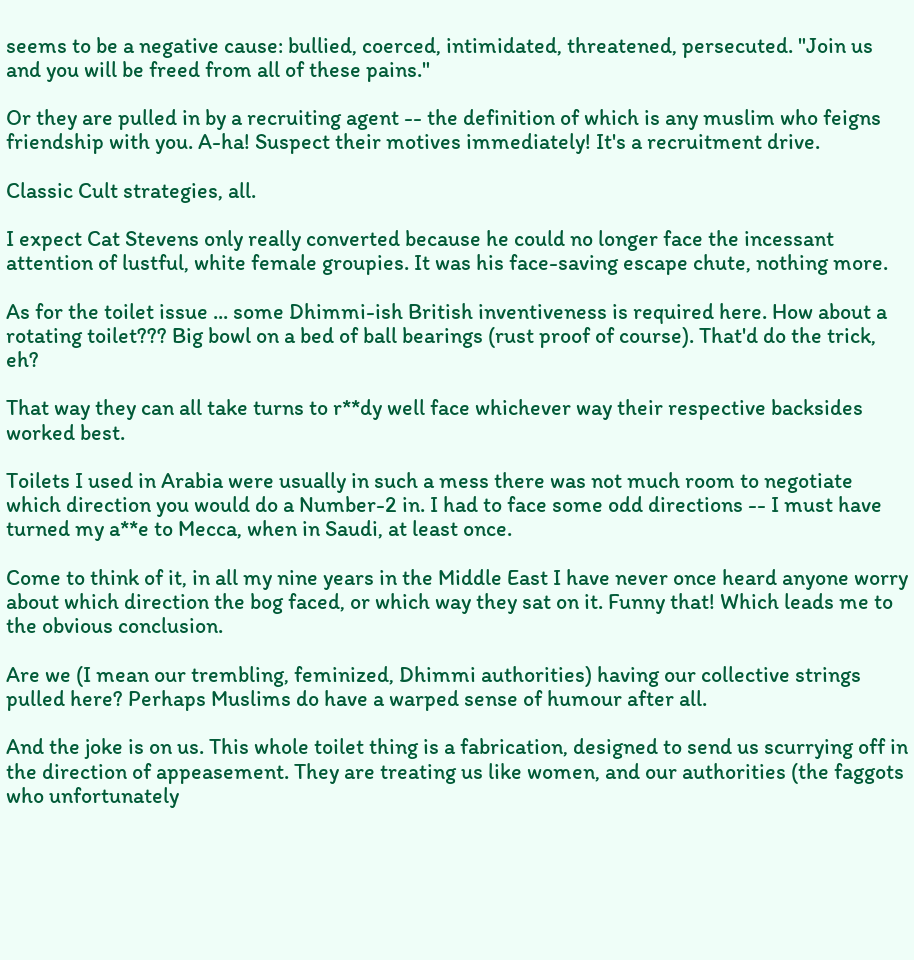seems to be a negative cause: bullied, coerced, intimidated, threatened, persecuted. "Join us and you will be freed from all of these pains."

Or they are pulled in by a recruiting agent -- the definition of which is any muslim who feigns friendship with you. A-ha! Suspect their motives immediately! It's a recruitment drive.

Classic Cult strategies, all.

I expect Cat Stevens only really converted because he could no longer face the incessant attention of lustful, white female groupies. It was his face-saving escape chute, nothing more.

As for the toilet issue ... some Dhimmi-ish British inventiveness is required here. How about a rotating toilet??? Big bowl on a bed of ball bearings (rust proof of course). That'd do the trick, eh?

That way they can all take turns to r**dy well face whichever way their respective backsides worked best.

Toilets I used in Arabia were usually in such a mess there was not much room to negotiate which direction you would do a Number-2 in. I had to face some odd directions -- I must have turned my a**e to Mecca, when in Saudi, at least once.

Come to think of it, in all my nine years in the Middle East I have never once heard anyone worry about which direction the bog faced, or which way they sat on it. Funny that! Which leads me to the obvious conclusion.

Are we (I mean our trembling, feminized, Dhimmi authorities) having our collective strings pulled here? Perhaps Muslims do have a warped sense of humour after all.

And the joke is on us. This whole toilet thing is a fabrication, designed to send us scurrying off in the direction of appeasement. They are treating us like women, and our authorities (the faggots who unfortunately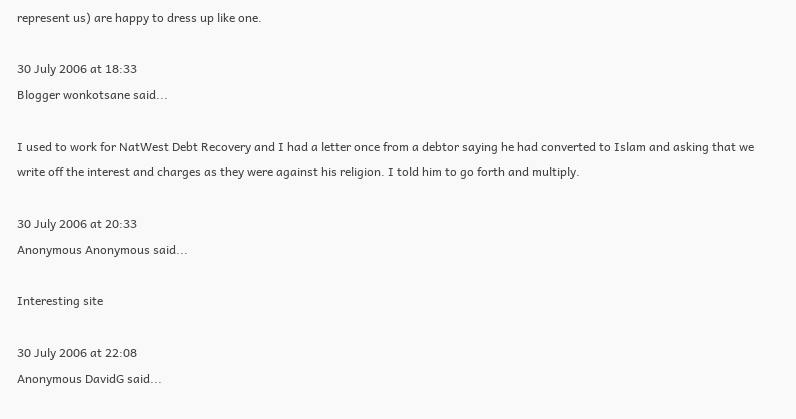represent us) are happy to dress up like one.

30 July 2006 at 18:33
Blogger wonkotsane said...

I used to work for NatWest Debt Recovery and I had a letter once from a debtor saying he had converted to Islam and asking that we write off the interest and charges as they were against his religion. I told him to go forth and multiply.

30 July 2006 at 20:33
Anonymous Anonymous said...

Interesting site

30 July 2006 at 22:08
Anonymous DavidG said...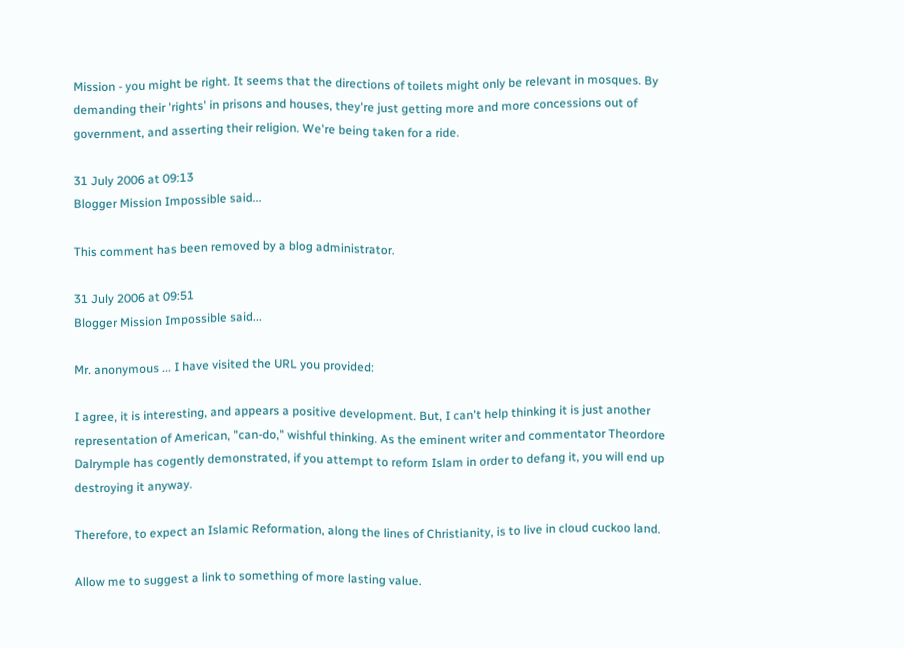Mission - you might be right. It seems that the directions of toilets might only be relevant in mosques. By demanding their 'rights' in prisons and houses, they're just getting more and more concessions out of government, and asserting their religion. We're being taken for a ride.

31 July 2006 at 09:13
Blogger Mission Impossible said...

This comment has been removed by a blog administrator.

31 July 2006 at 09:51
Blogger Mission Impossible said...

Mr. anonymous ... I have visited the URL you provided:

I agree, it is interesting, and appears a positive development. But, I can't help thinking it is just another representation of American, "can-do," wishful thinking. As the eminent writer and commentator Theordore Dalrymple has cogently demonstrated, if you attempt to reform Islam in order to defang it, you will end up destroying it anyway.

Therefore, to expect an Islamic Reformation, along the lines of Christianity, is to live in cloud cuckoo land.

Allow me to suggest a link to something of more lasting value.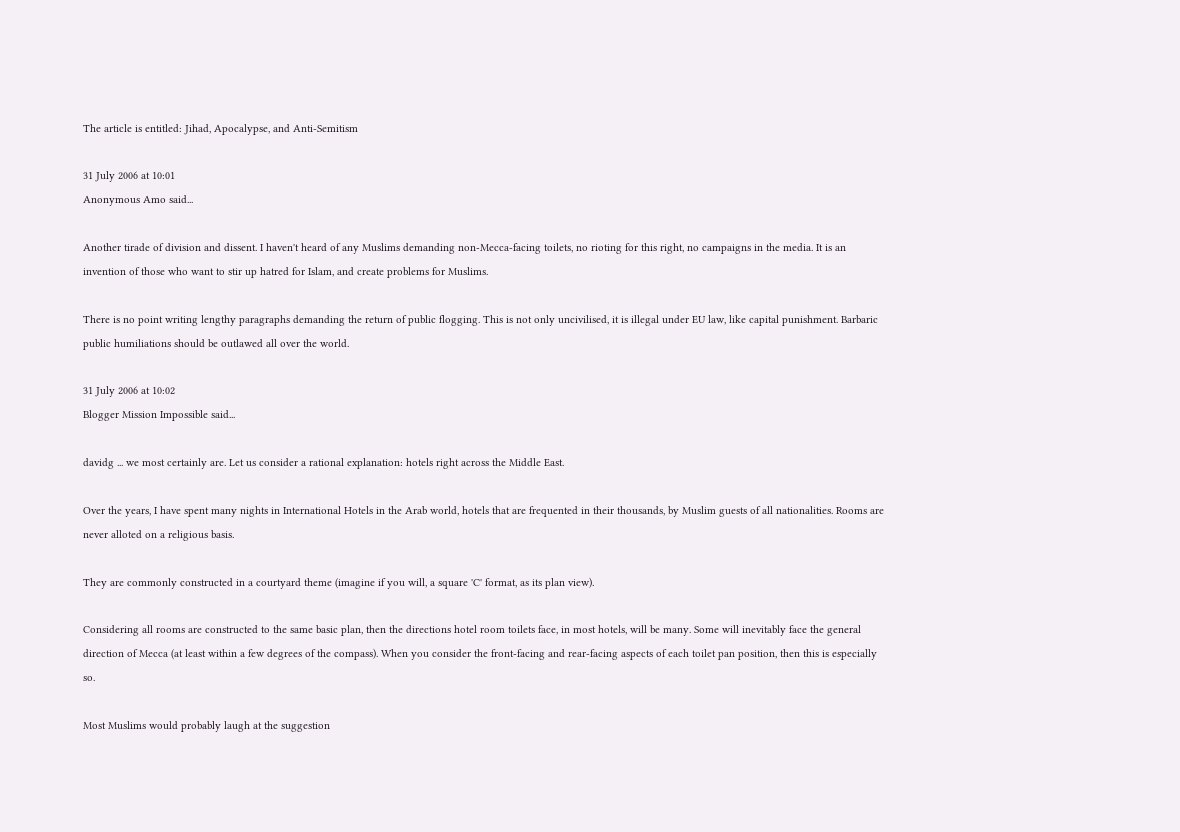The article is entitled: Jihad, Apocalypse, and Anti-Semitism

31 July 2006 at 10:01
Anonymous Amo said...

Another tirade of division and dissent. I haven't heard of any Muslims demanding non-Mecca-facing toilets, no rioting for this right, no campaigns in the media. It is an invention of those who want to stir up hatred for Islam, and create problems for Muslims.

There is no point writing lengthy paragraphs demanding the return of public flogging. This is not only uncivilised, it is illegal under EU law, like capital punishment. Barbaric public humiliations should be outlawed all over the world.

31 July 2006 at 10:02
Blogger Mission Impossible said...

davidg ... we most certainly are. Let us consider a rational explanation: hotels right across the Middle East.

Over the years, I have spent many nights in International Hotels in the Arab world, hotels that are frequented in their thousands, by Muslim guests of all nationalities. Rooms are never alloted on a religious basis.

They are commonly constructed in a courtyard theme (imagine if you will, a square 'C' format, as its plan view).

Considering all rooms are constructed to the same basic plan, then the directions hotel room toilets face, in most hotels, will be many. Some will inevitably face the general direction of Mecca (at least within a few degrees of the compass). When you consider the front-facing and rear-facing aspects of each toilet pan position, then this is especially so.

Most Muslims would probably laugh at the suggestion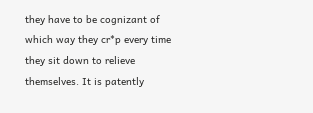they have to be cognizant of which way they cr*p every time they sit down to relieve themselves. It is patently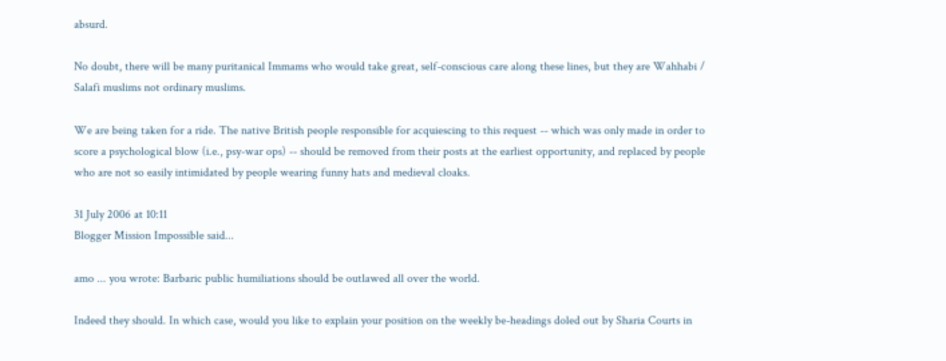absurd.

No doubt, there will be many puritanical Immams who would take great, self-conscious care along these lines, but they are Wahhabi / Salafi muslims not ordinary muslims.

We are being taken for a ride. The native British people responsible for acquiescing to this request -- which was only made in order to score a psychological blow (i.e., psy-war ops) -- should be removed from their posts at the earliest opportunity, and replaced by people who are not so easily intimidated by people wearing funny hats and medieval cloaks.

31 July 2006 at 10:11
Blogger Mission Impossible said...

amo ... you wrote: Barbaric public humiliations should be outlawed all over the world.

Indeed they should. In which case, would you like to explain your position on the weekly be-headings doled out by Sharia Courts in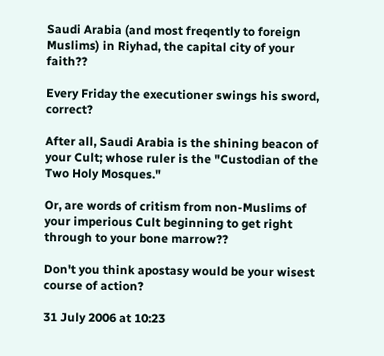Saudi Arabia (and most freqently to foreign Muslims) in Riyhad, the capital city of your faith??

Every Friday the executioner swings his sword, correct?

After all, Saudi Arabia is the shining beacon of your Cult; whose ruler is the "Custodian of the Two Holy Mosques."

Or, are words of critism from non-Muslims of your imperious Cult beginning to get right through to your bone marrow??

Don't you think apostasy would be your wisest course of action?

31 July 2006 at 10:23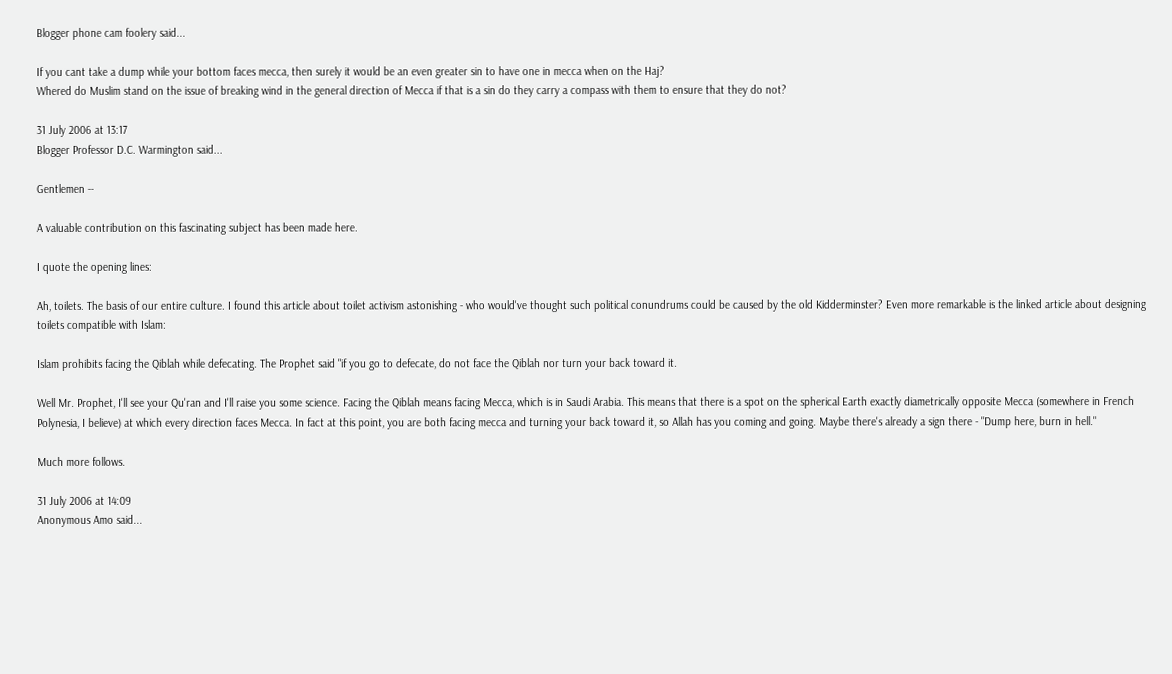Blogger phone cam foolery said...

If you cant take a dump while your bottom faces mecca, then surely it would be an even greater sin to have one in mecca when on the Haj?
Whered do Muslim stand on the issue of breaking wind in the general direction of Mecca if that is a sin do they carry a compass with them to ensure that they do not?

31 July 2006 at 13:17
Blogger Professor D.C. Warmington said...

Gentlemen --

A valuable contribution on this fascinating subject has been made here.

I quote the opening lines:

Ah, toilets. The basis of our entire culture. I found this article about toilet activism astonishing - who would've thought such political conundrums could be caused by the old Kidderminster? Even more remarkable is the linked article about designing toilets compatible with Islam:

Islam prohibits facing the Qiblah while defecating. The Prophet said "if you go to defecate, do not face the Qiblah nor turn your back toward it.

Well Mr. Prophet, I'll see your Qu'ran and I'll raise you some science. Facing the Qiblah means facing Mecca, which is in Saudi Arabia. This means that there is a spot on the spherical Earth exactly diametrically opposite Mecca (somewhere in French Polynesia, I believe) at which every direction faces Mecca. In fact at this point, you are both facing mecca and turning your back toward it, so Allah has you coming and going. Maybe there's already a sign there - "Dump here, burn in hell."

Much more follows.

31 July 2006 at 14:09
Anonymous Amo said...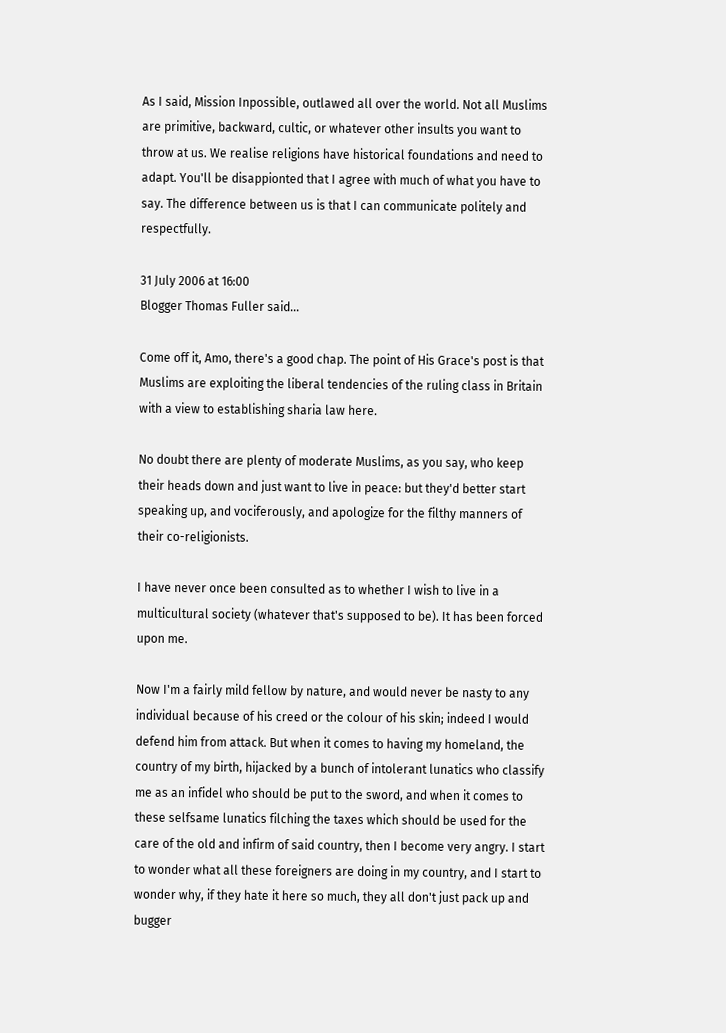As I said, Mission Inpossible, outlawed all over the world. Not all Muslims are primitive, backward, cultic, or whatever other insults you want to throw at us. We realise religions have historical foundations and need to adapt. You'll be disappionted that I agree with much of what you have to say. The difference between us is that I can communicate politely and respectfully.

31 July 2006 at 16:00
Blogger Thomas Fuller said...

Come off it, Amo, there's a good chap. The point of His Grace's post is that Muslims are exploiting the liberal tendencies of the ruling class in Britain with a view to establishing sharia law here.

No doubt there are plenty of moderate Muslims, as you say, who keep their heads down and just want to live in peace: but they'd better start speaking up, and vociferously, and apologize for the filthy manners of their co-religionists.

I have never once been consulted as to whether I wish to live in a multicultural society (whatever that's supposed to be). It has been forced upon me.

Now I'm a fairly mild fellow by nature, and would never be nasty to any individual because of his creed or the colour of his skin; indeed I would defend him from attack. But when it comes to having my homeland, the country of my birth, hijacked by a bunch of intolerant lunatics who classify me as an infidel who should be put to the sword, and when it comes to these selfsame lunatics filching the taxes which should be used for the care of the old and infirm of said country, then I become very angry. I start to wonder what all these foreigners are doing in my country, and I start to wonder why, if they hate it here so much, they all don't just pack up and bugger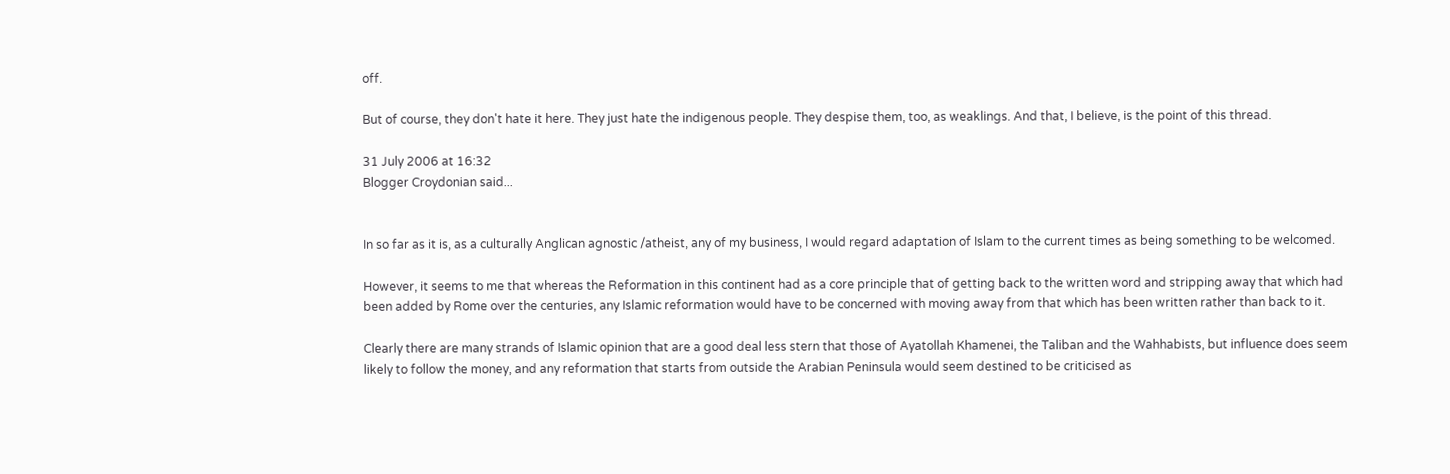off.

But of course, they don't hate it here. They just hate the indigenous people. They despise them, too, as weaklings. And that, I believe, is the point of this thread.

31 July 2006 at 16:32
Blogger Croydonian said...


In so far as it is, as a culturally Anglican agnostic /atheist, any of my business, I would regard adaptation of Islam to the current times as being something to be welcomed.

However, it seems to me that whereas the Reformation in this continent had as a core principle that of getting back to the written word and stripping away that which had been added by Rome over the centuries, any Islamic reformation would have to be concerned with moving away from that which has been written rather than back to it.

Clearly there are many strands of Islamic opinion that are a good deal less stern that those of Ayatollah Khamenei, the Taliban and the Wahhabists, but influence does seem likely to follow the money, and any reformation that starts from outside the Arabian Peninsula would seem destined to be criticised as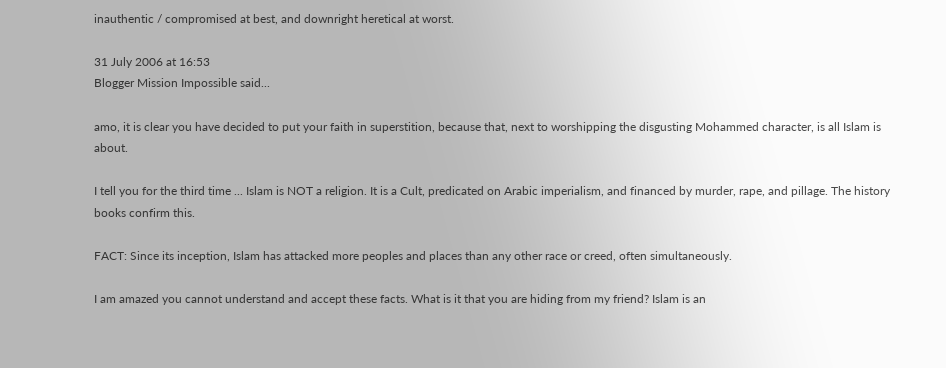inauthentic / compromised at best, and downright heretical at worst.

31 July 2006 at 16:53
Blogger Mission Impossible said...

amo, it is clear you have decided to put your faith in superstition, because that, next to worshipping the disgusting Mohammed character, is all Islam is about.

I tell you for the third time ... Islam is NOT a religion. It is a Cult, predicated on Arabic imperialism, and financed by murder, rape, and pillage. The history books confirm this.

FACT: Since its inception, Islam has attacked more peoples and places than any other race or creed, often simultaneously.

I am amazed you cannot understand and accept these facts. What is it that you are hiding from my friend? Islam is an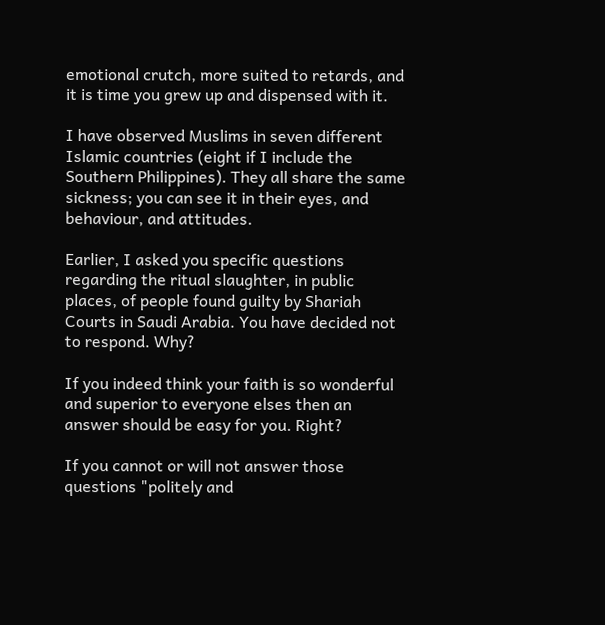emotional crutch, more suited to retards, and it is time you grew up and dispensed with it.

I have observed Muslims in seven different Islamic countries (eight if I include the Southern Philippines). They all share the same sickness; you can see it in their eyes, and behaviour, and attitudes.

Earlier, I asked you specific questions regarding the ritual slaughter, in public places, of people found guilty by Shariah Courts in Saudi Arabia. You have decided not to respond. Why?

If you indeed think your faith is so wonderful and superior to everyone elses then an answer should be easy for you. Right?

If you cannot or will not answer those questions "politely and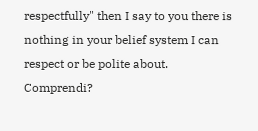respectfully" then I say to you there is nothing in your belief system I can respect or be polite about. Comprendi?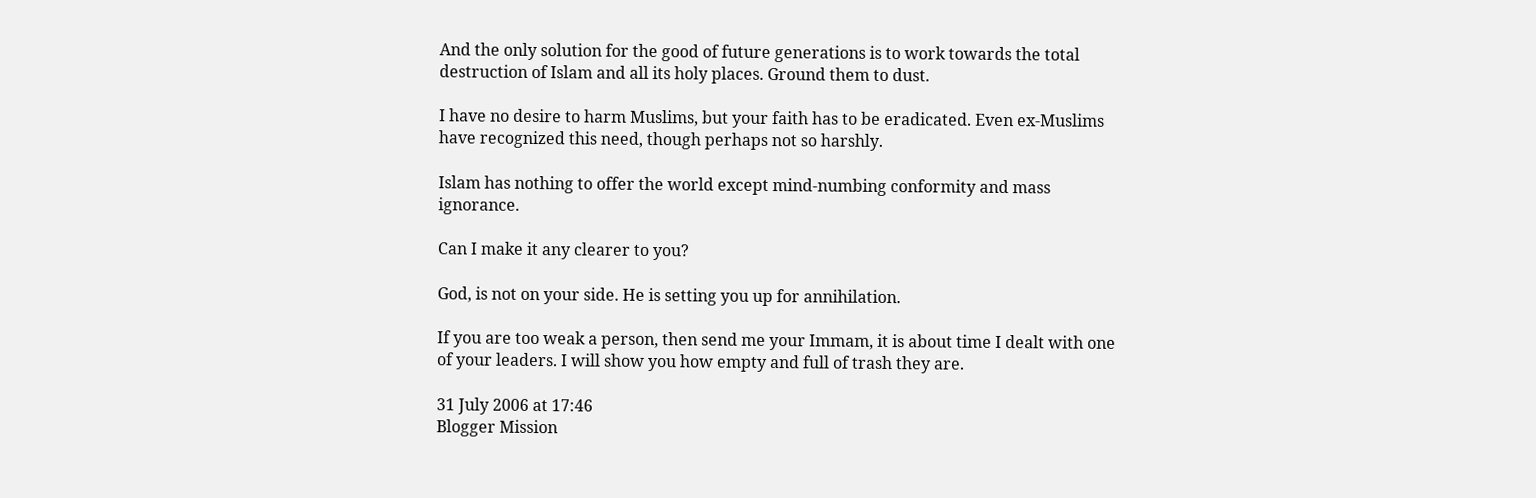And the only solution for the good of future generations is to work towards the total destruction of Islam and all its holy places. Ground them to dust.

I have no desire to harm Muslims, but your faith has to be eradicated. Even ex-Muslims have recognized this need, though perhaps not so harshly.

Islam has nothing to offer the world except mind-numbing conformity and mass ignorance.

Can I make it any clearer to you?

God, is not on your side. He is setting you up for annihilation.

If you are too weak a person, then send me your Immam, it is about time I dealt with one of your leaders. I will show you how empty and full of trash they are.

31 July 2006 at 17:46
Blogger Mission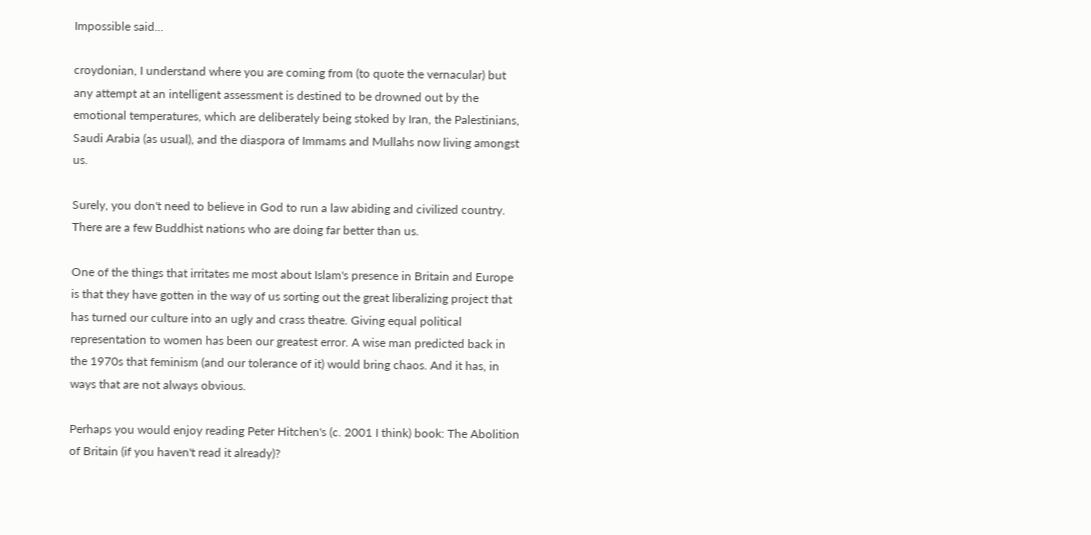Impossible said...

croydonian, I understand where you are coming from (to quote the vernacular) but any attempt at an intelligent assessment is destined to be drowned out by the emotional temperatures, which are deliberately being stoked by Iran, the Palestinians, Saudi Arabia (as usual), and the diaspora of Immams and Mullahs now living amongst us.

Surely, you don't need to believe in God to run a law abiding and civilized country. There are a few Buddhist nations who are doing far better than us.

One of the things that irritates me most about Islam's presence in Britain and Europe is that they have gotten in the way of us sorting out the great liberalizing project that has turned our culture into an ugly and crass theatre. Giving equal political representation to women has been our greatest error. A wise man predicted back in the 1970s that feminism (and our tolerance of it) would bring chaos. And it has, in ways that are not always obvious.

Perhaps you would enjoy reading Peter Hitchen's (c. 2001 I think) book: The Abolition of Britain (if you haven't read it already)?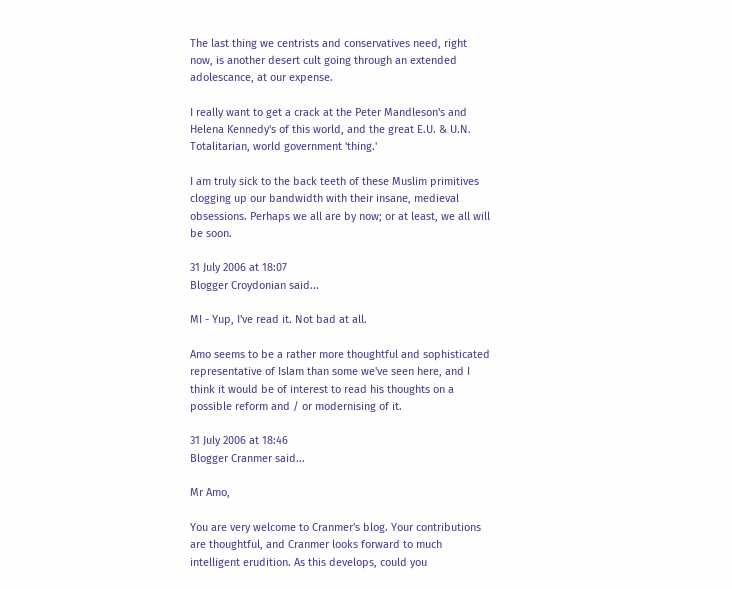The last thing we centrists and conservatives need, right now, is another desert cult going through an extended adolescance, at our expense.

I really want to get a crack at the Peter Mandleson's and Helena Kennedy's of this world, and the great E.U. & U.N. Totalitarian, world government 'thing.'

I am truly sick to the back teeth of these Muslim primitives clogging up our bandwidth with their insane, medieval obsessions. Perhaps we all are by now; or at least, we all will be soon.

31 July 2006 at 18:07
Blogger Croydonian said...

MI - Yup, I've read it. Not bad at all.

Amo seems to be a rather more thoughtful and sophisticated representative of Islam than some we've seen here, and I think it would be of interest to read his thoughts on a possible reform and / or modernising of it.

31 July 2006 at 18:46
Blogger Cranmer said...

Mr Amo,

You are very welcome to Cranmer's blog. Your contributions are thoughtful, and Cranmer looks forward to much intelligent erudition. As this develops, could you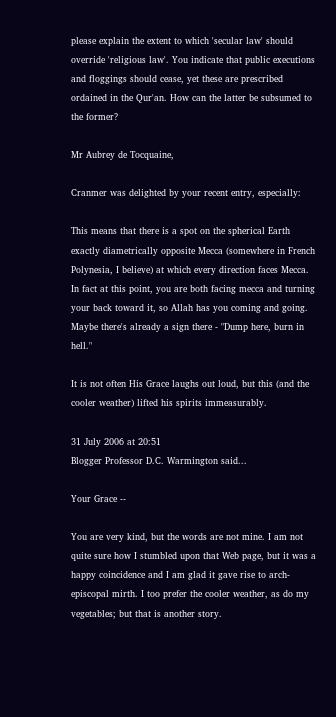please explain the extent to which 'secular law' should override 'religious law'. You indicate that public executions and floggings should cease, yet these are prescribed ordained in the Qur'an. How can the latter be subsumed to the former?

Mr Aubrey de Tocquaine,

Cranmer was delighted by your recent entry, especially:

This means that there is a spot on the spherical Earth exactly diametrically opposite Mecca (somewhere in French Polynesia, I believe) at which every direction faces Mecca. In fact at this point, you are both facing mecca and turning your back toward it, so Allah has you coming and going. Maybe there's already a sign there - "Dump here, burn in hell."

It is not often His Grace laughs out loud, but this (and the cooler weather) lifted his spirits immeasurably.

31 July 2006 at 20:51
Blogger Professor D.C. Warmington said...

Your Grace --

You are very kind, but the words are not mine. I am not quite sure how I stumbled upon that Web page, but it was a happy coincidence and I am glad it gave rise to arch-episcopal mirth. I too prefer the cooler weather, as do my vegetables; but that is another story.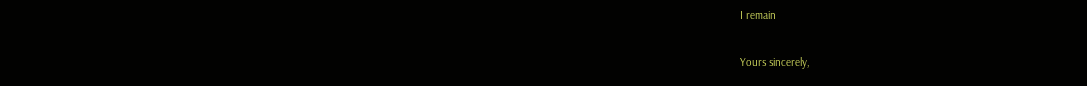I remain

Yours sincerely,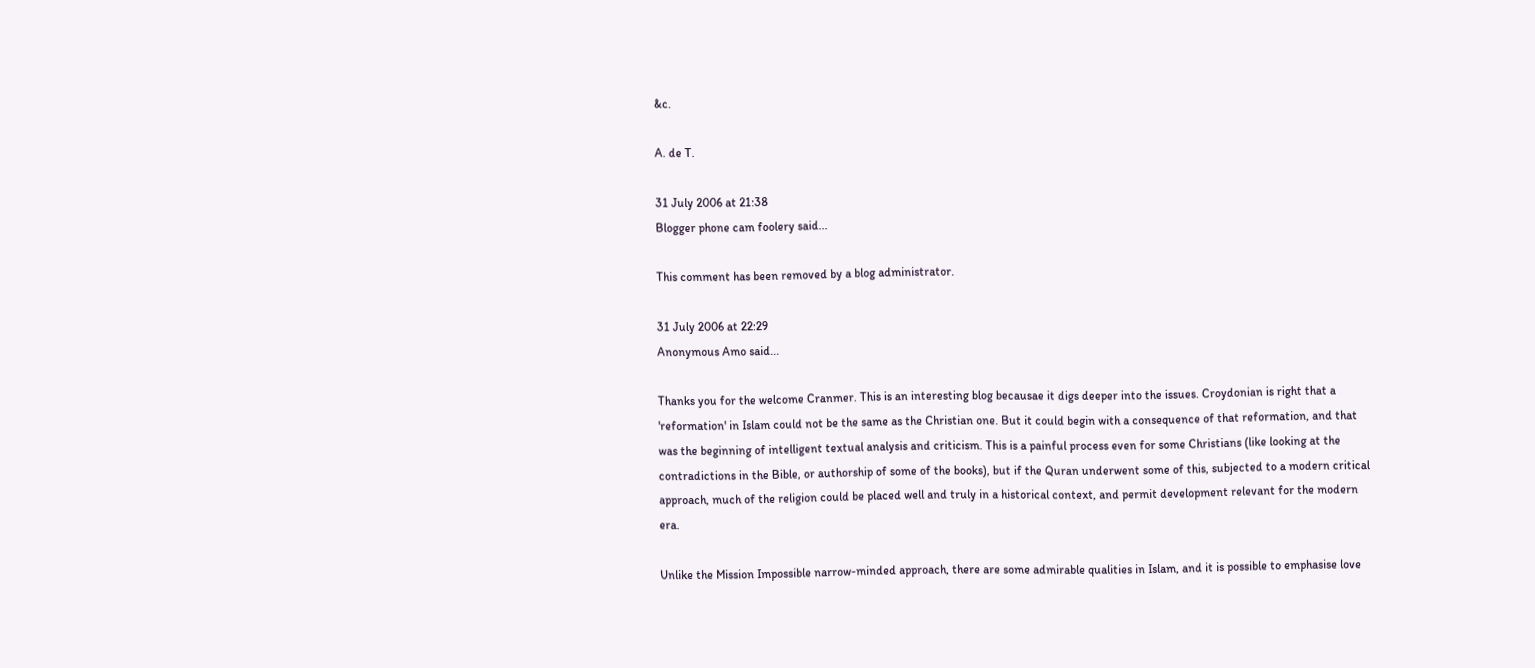&c.

A. de T.

31 July 2006 at 21:38
Blogger phone cam foolery said...

This comment has been removed by a blog administrator.

31 July 2006 at 22:29
Anonymous Amo said...

Thanks you for the welcome Cranmer. This is an interesting blog becausae it digs deeper into the issues. Croydonian is right that a 'reformation' in Islam could not be the same as the Christian one. But it could begin with a consequence of that reformation, and that was the beginning of intelligent textual analysis and criticism. This is a painful process even for some Christians (like looking at the contradictions in the Bible, or authorship of some of the books), but if the Quran underwent some of this, subjected to a modern critical approach, much of the religion could be placed well and truly in a historical context, and permit development relevant for the modern era.

Unlike the Mission Impossible narrow-minded approach, there are some admirable qualities in Islam, and it is possible to emphasise love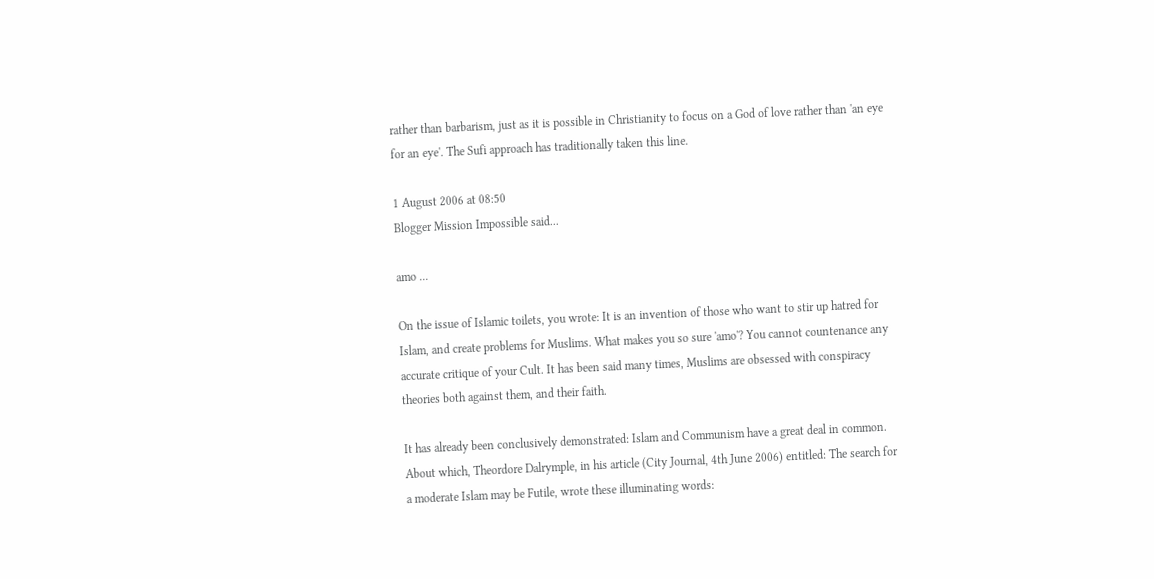rather than barbarism, just as it is possible in Christianity to focus on a God of love rather than 'an eye for an eye'. The Sufi approach has traditionally taken this line.

1 August 2006 at 08:50
Blogger Mission Impossible said...

amo ...

On the issue of Islamic toilets, you wrote: It is an invention of those who want to stir up hatred for Islam, and create problems for Muslims. What makes you so sure 'amo'? You cannot countenance any accurate critique of your Cult. It has been said many times, Muslims are obsessed with conspiracy theories both against them, and their faith.

It has already been conclusively demonstrated: Islam and Communism have a great deal in common. About which, Theordore Dalrymple, in his article (City Journal, 4th June 2006) entitled: The search for a moderate Islam may be Futile, wrote these illuminating words: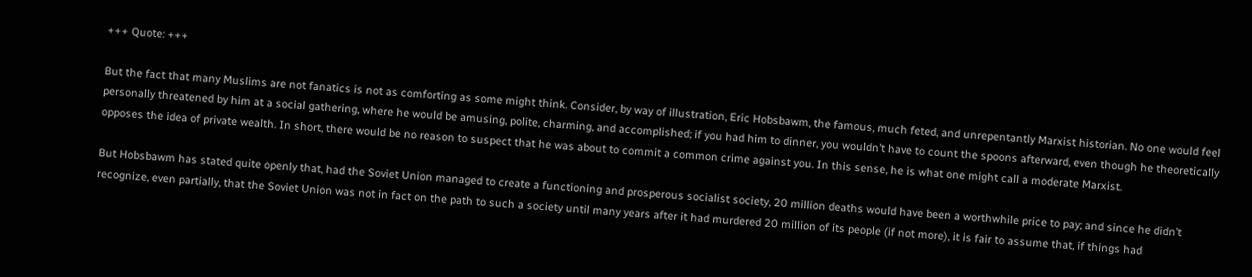+++ Quote: +++

But the fact that many Muslims are not fanatics is not as comforting as some might think. Consider, by way of illustration, Eric Hobsbawm, the famous, much feted, and unrepentantly Marxist historian. No one would feel personally threatened by him at a social gathering, where he would be amusing, polite, charming, and accomplished; if you had him to dinner, you wouldn’t have to count the spoons afterward, even though he theoretically opposes the idea of private wealth. In short, there would be no reason to suspect that he was about to commit a common crime against you. In this sense, he is what one might call a moderate Marxist.

But Hobsbawm has stated quite openly that, had the Soviet Union managed to create a functioning and prosperous socialist society, 20 million deaths would have been a worthwhile price to pay; and since he didn’t recognize, even partially, that the Soviet Union was not in fact on the path to such a society until many years after it had murdered 20 million of its people (if not more), it is fair to assume that, if things had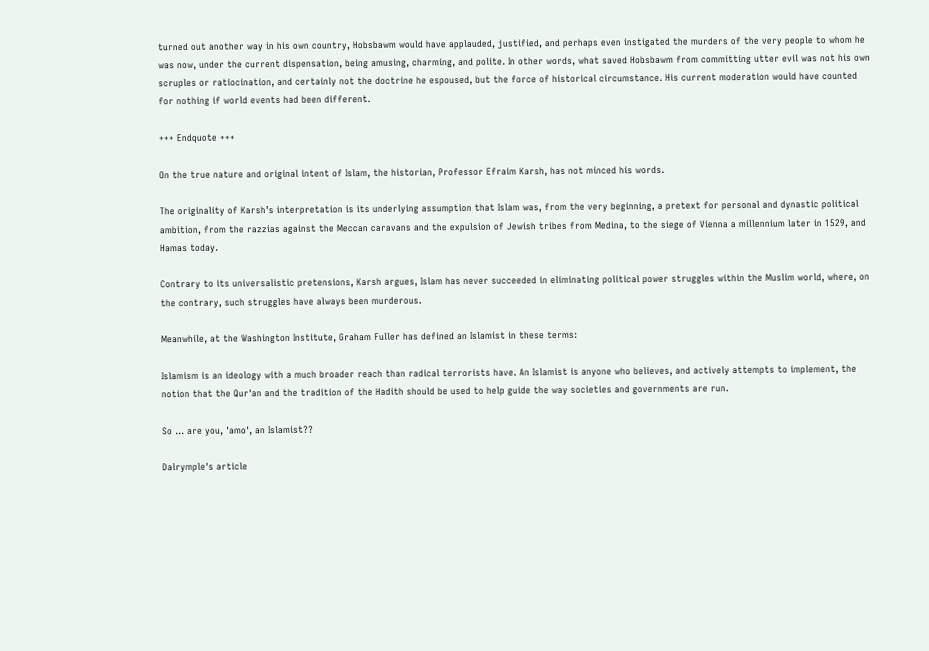turned out another way in his own country, Hobsbawm would have applauded, justified, and perhaps even instigated the murders of the very people to whom he was now, under the current dispensation, being amusing, charming, and polite. In other words, what saved Hobsbawm from committing utter evil was not his own scruples or ratiocination, and certainly not the doctrine he espoused, but the force of historical circumstance. His current moderation would have counted for nothing if world events had been different.

+++ Endquote +++

On the true nature and original intent of Islam, the historian, Professor Efraim Karsh, has not minced his words.

The originality of Karsh’s interpretation is its underlying assumption that Islam was, from the very beginning, a pretext for personal and dynastic political ambition, from the razzias against the Meccan caravans and the expulsion of Jewish tribes from Medina, to the siege of Vienna a millennium later in 1529, and Hamas today.

Contrary to its universalistic pretensions, Karsh argues, Islam has never succeeded in eliminating political power struggles within the Muslim world, where, on the contrary, such struggles have always been murderous.

Meanwhile, at the Washington Institute, Graham Fuller has defined an Islamist in these terms:

Islamism is an ideology with a much broader reach than radical terrorists have. An Islamist is anyone who believes, and actively attempts to implement, the notion that the Qur'an and the tradition of the Hadith should be used to help guide the way societies and governments are run.

So ... are you, 'amo', an Islamist??

Dalrymple's article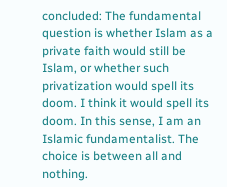concluded: The fundamental question is whether Islam as a private faith would still be Islam, or whether such privatization would spell its doom. I think it would spell its doom. In this sense, I am an Islamic fundamentalist. The choice is between all and nothing.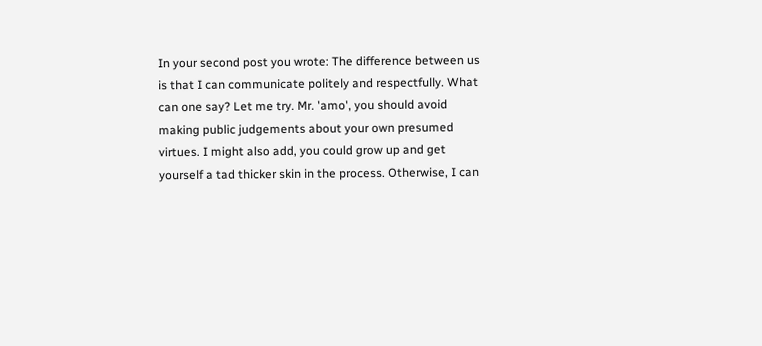In your second post you wrote: The difference between us is that I can communicate politely and respectfully. What can one say? Let me try. Mr. 'amo', you should avoid making public judgements about your own presumed virtues. I might also add, you could grow up and get yourself a tad thicker skin in the process. Otherwise, I can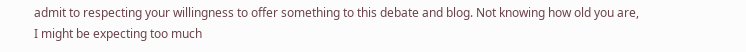admit to respecting your willingness to offer something to this debate and blog. Not knowing how old you are, I might be expecting too much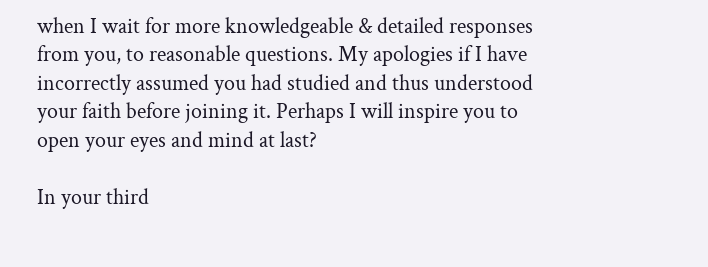when I wait for more knowledgeable & detailed responses from you, to reasonable questions. My apologies if I have incorrectly assumed you had studied and thus understood your faith before joining it. Perhaps I will inspire you to open your eyes and mind at last?

In your third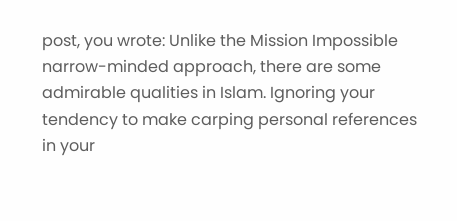post, you wrote: Unlike the Mission Impossible narrow-minded approach, there are some admirable qualities in Islam. Ignoring your tendency to make carping personal references in your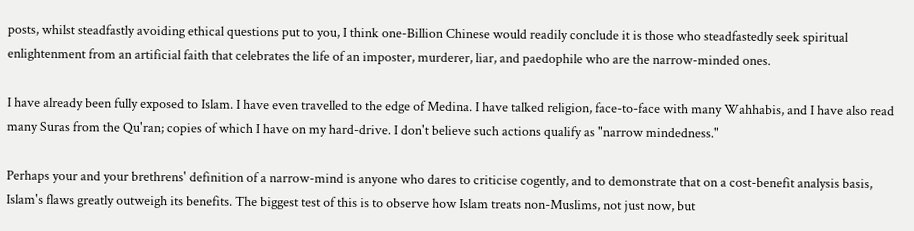posts, whilst steadfastly avoiding ethical questions put to you, I think one-Billion Chinese would readily conclude it is those who steadfastedly seek spiritual enlightenment from an artificial faith that celebrates the life of an imposter, murderer, liar, and paedophile who are the narrow-minded ones.

I have already been fully exposed to Islam. I have even travelled to the edge of Medina. I have talked religion, face-to-face with many Wahhabis, and I have also read many Suras from the Qu'ran; copies of which I have on my hard-drive. I don't believe such actions qualify as "narrow mindedness."

Perhaps your and your brethrens' definition of a narrow-mind is anyone who dares to criticise cogently, and to demonstrate that on a cost-benefit analysis basis, Islam's flaws greatly outweigh its benefits. The biggest test of this is to observe how Islam treats non-Muslims, not just now, but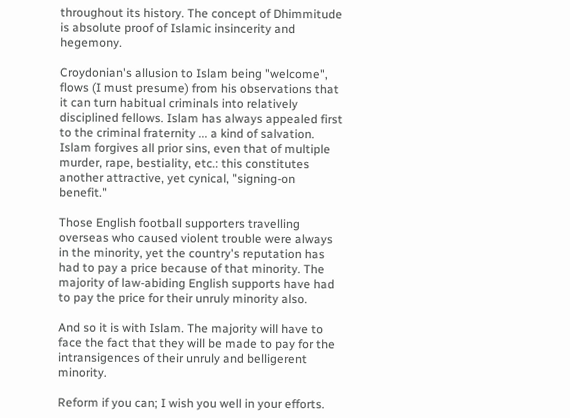throughout its history. The concept of Dhimmitude is absolute proof of Islamic insincerity and hegemony.

Croydonian's allusion to Islam being "welcome", flows (I must presume) from his observations that it can turn habitual criminals into relatively disciplined fellows. Islam has always appealed first to the criminal fraternity ... a kind of salvation. Islam forgives all prior sins, even that of multiple murder, rape, bestiality, etc.: this constitutes another attractive, yet cynical, "signing-on benefit."

Those English football supporters travelling overseas who caused violent trouble were always in the minority, yet the country's reputation has had to pay a price because of that minority. The majority of law-abiding English supports have had to pay the price for their unruly minority also.

And so it is with Islam. The majority will have to face the fact that they will be made to pay for the intransigences of their unruly and belligerent minority.

Reform if you can; I wish you well in your efforts.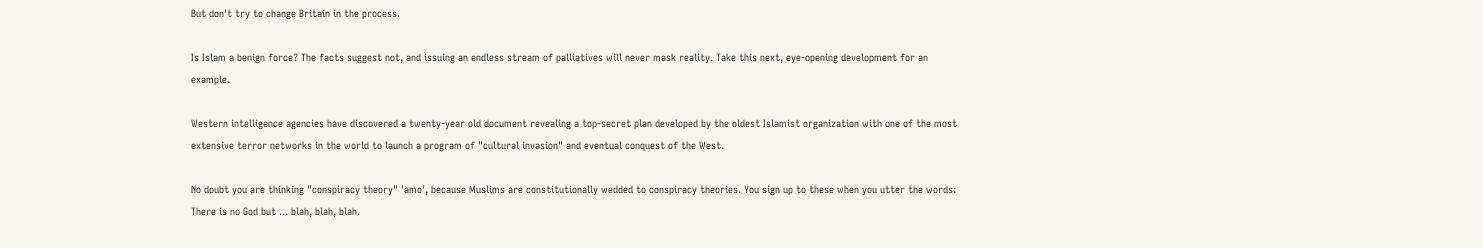But don't try to change Britain in the process.

Is Islam a benign force? The facts suggest not, and issuing an endless stream of palliatives will never mask reality. Take this next, eye-opening development for an example.

Western intelligence agencies have discovered a twenty-year old document revealing a top-secret plan developed by the oldest Islamist organization with one of the most extensive terror networks in the world to launch a program of "cultural invasion" and eventual conquest of the West.

No doubt you are thinking "conspiracy theory" 'amo', because Muslims are constitutionally wedded to conspiracy theories. You sign up to these when you utter the words: There is no God but ... blah, blah, blah.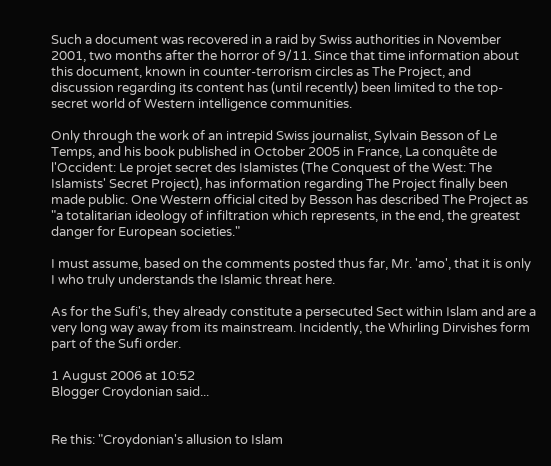Such a document was recovered in a raid by Swiss authorities in November 2001, two months after the horror of 9/11. Since that time information about this document, known in counter-terrorism circles as The Project, and discussion regarding its content has (until recently) been limited to the top-secret world of Western intelligence communities.

Only through the work of an intrepid Swiss journalist, Sylvain Besson of Le Temps, and his book published in October 2005 in France, La conquête de l'Occident: Le projet secret des Islamistes (The Conquest of the West: The Islamists' Secret Project), has information regarding The Project finally been made public. One Western official cited by Besson has described The Project as "a totalitarian ideology of infiltration which represents, in the end, the greatest danger for European societies."

I must assume, based on the comments posted thus far, Mr. 'amo', that it is only I who truly understands the Islamic threat here.

As for the Sufi's, they already constitute a persecuted Sect within Islam and are a very long way away from its mainstream. Incidently, the Whirling Dirvishes form part of the Sufi order.

1 August 2006 at 10:52
Blogger Croydonian said...


Re this: "Croydonian's allusion to Islam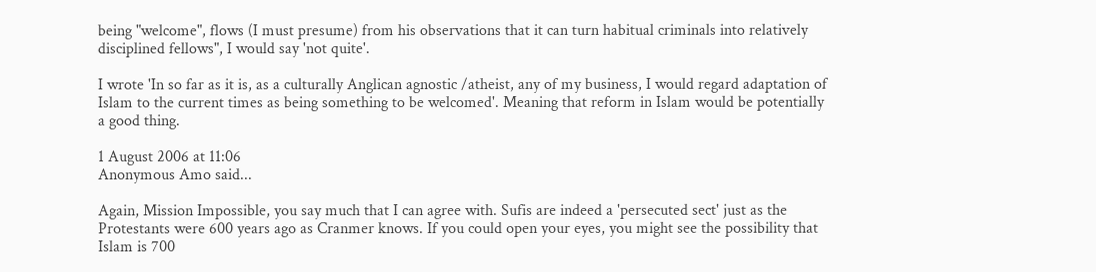being "welcome", flows (I must presume) from his observations that it can turn habitual criminals into relatively disciplined fellows", I would say 'not quite'.

I wrote 'In so far as it is, as a culturally Anglican agnostic /atheist, any of my business, I would regard adaptation of Islam to the current times as being something to be welcomed'. Meaning that reform in Islam would be potentially a good thing.

1 August 2006 at 11:06
Anonymous Amo said...

Again, Mission Impossible, you say much that I can agree with. Sufis are indeed a 'persecuted sect' just as the Protestants were 600 years ago as Cranmer knows. If you could open your eyes, you might see the possibility that Islam is 700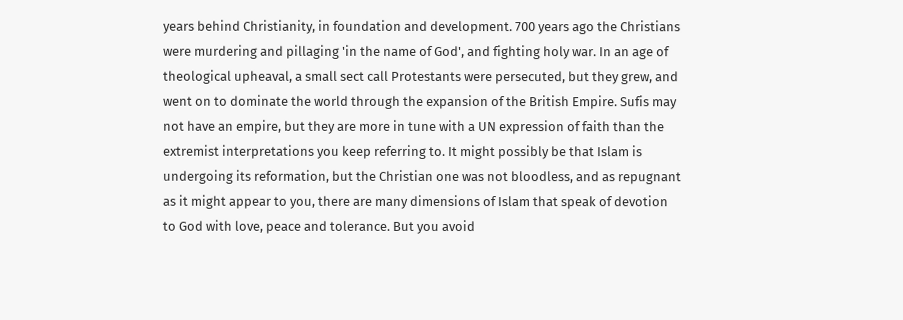years behind Christianity, in foundation and development. 700 years ago the Christians were murdering and pillaging 'in the name of God', and fighting holy war. In an age of theological upheaval, a small sect call Protestants were persecuted, but they grew, and went on to dominate the world through the expansion of the British Empire. Sufis may not have an empire, but they are more in tune with a UN expression of faith than the extremist interpretations you keep referring to. It might possibly be that Islam is undergoing its reformation, but the Christian one was not bloodless, and as repugnant as it might appear to you, there are many dimensions of Islam that speak of devotion to God with love, peace and tolerance. But you avoid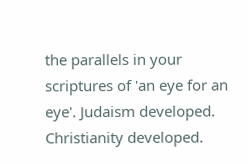the parallels in your scriptures of 'an eye for an eye'. Judaism developed. Christianity developed.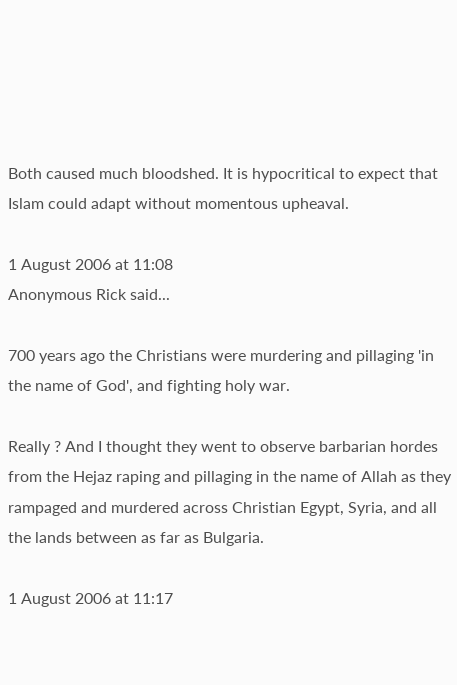Both caused much bloodshed. It is hypocritical to expect that Islam could adapt without momentous upheaval.

1 August 2006 at 11:08
Anonymous Rick said...

700 years ago the Christians were murdering and pillaging 'in the name of God', and fighting holy war.

Really ? And I thought they went to observe barbarian hordes from the Hejaz raping and pillaging in the name of Allah as they rampaged and murdered across Christian Egypt, Syria, and all the lands between as far as Bulgaria.

1 August 2006 at 11:17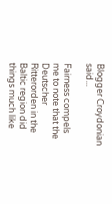Blogger Croydonian said...

Fairness compels me to note that the Deutscher Ritterorden in the Baltic region did things much like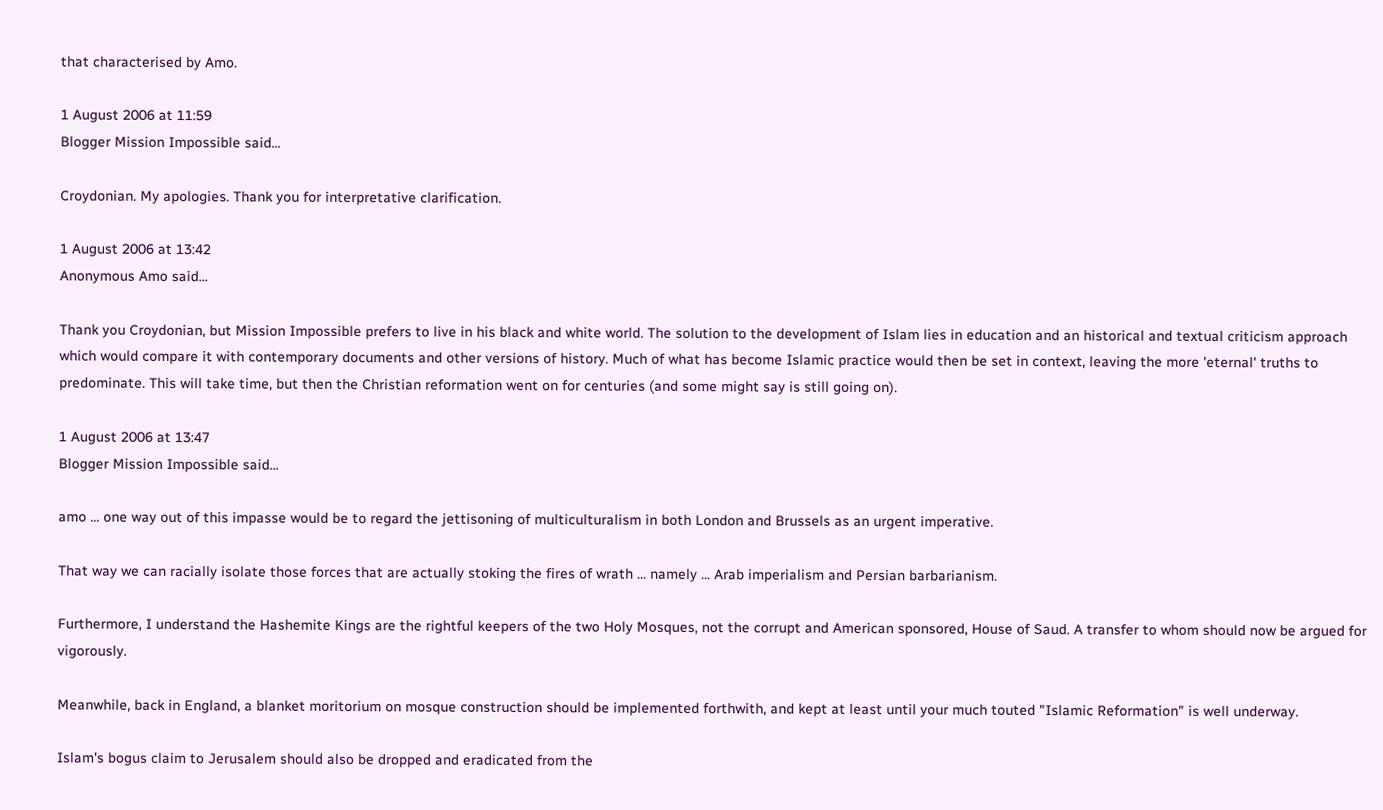that characterised by Amo.

1 August 2006 at 11:59
Blogger Mission Impossible said...

Croydonian. My apologies. Thank you for interpretative clarification.

1 August 2006 at 13:42
Anonymous Amo said...

Thank you Croydonian, but Mission Impossible prefers to live in his black and white world. The solution to the development of Islam lies in education and an historical and textual criticism approach which would compare it with contemporary documents and other versions of history. Much of what has become Islamic practice would then be set in context, leaving the more 'eternal' truths to predominate. This will take time, but then the Christian reformation went on for centuries (and some might say is still going on).

1 August 2006 at 13:47
Blogger Mission Impossible said...

amo ... one way out of this impasse would be to regard the jettisoning of multiculturalism in both London and Brussels as an urgent imperative.

That way we can racially isolate those forces that are actually stoking the fires of wrath ... namely ... Arab imperialism and Persian barbarianism.

Furthermore, I understand the Hashemite Kings are the rightful keepers of the two Holy Mosques, not the corrupt and American sponsored, House of Saud. A transfer to whom should now be argued for vigorously.

Meanwhile, back in England, a blanket moritorium on mosque construction should be implemented forthwith, and kept at least until your much touted "Islamic Reformation" is well underway.

Islam's bogus claim to Jerusalem should also be dropped and eradicated from the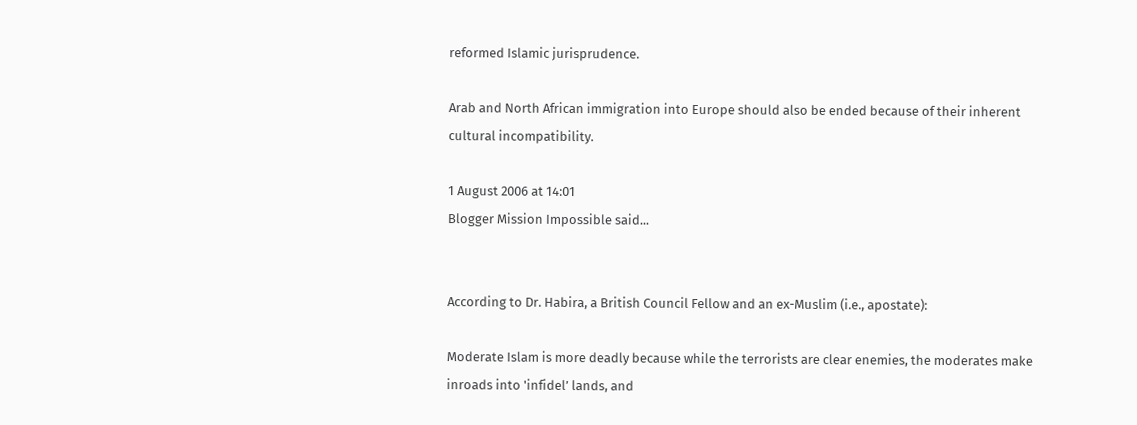reformed Islamic jurisprudence.

Arab and North African immigration into Europe should also be ended because of their inherent cultural incompatibility.

1 August 2006 at 14:01
Blogger Mission Impossible said...


According to Dr. Habira, a British Council Fellow and an ex-Muslim (i.e., apostate):

Moderate Islam is more deadly because while the terrorists are clear enemies, the moderates make inroads into 'infidel’ lands, and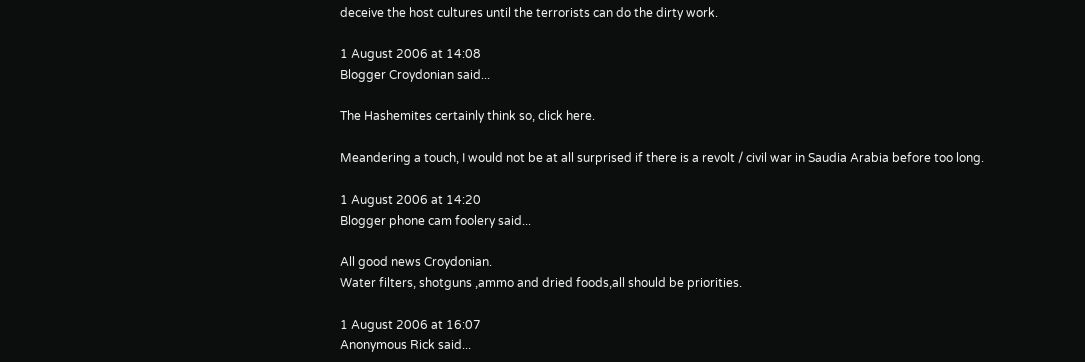deceive the host cultures until the terrorists can do the dirty work.

1 August 2006 at 14:08
Blogger Croydonian said...

The Hashemites certainly think so, click here.

Meandering a touch, I would not be at all surprised if there is a revolt / civil war in Saudia Arabia before too long.

1 August 2006 at 14:20
Blogger phone cam foolery said...

All good news Croydonian.
Water filters, shotguns ,ammo and dried foods,all should be priorities.

1 August 2006 at 16:07
Anonymous Rick said...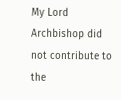My Lord Archbishop did not contribute to the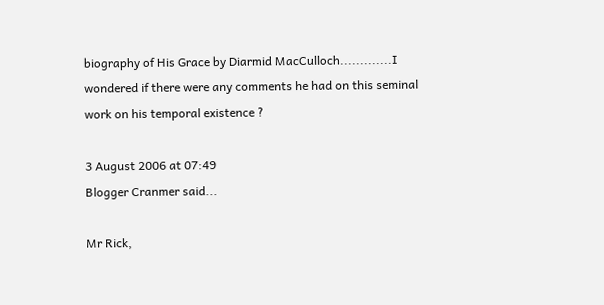biography of His Grace by Diarmid MacCulloch.............I wondered if there were any comments he had on this seminal work on his temporal existence ?

3 August 2006 at 07:49
Blogger Cranmer said...

Mr Rick,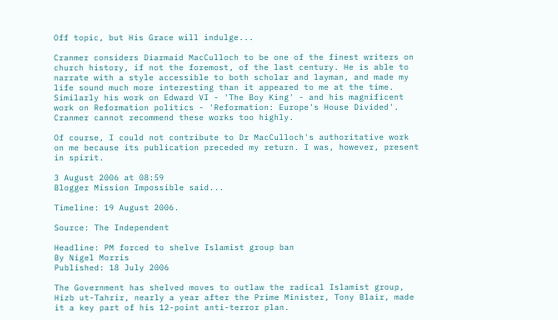Off topic, but His Grace will indulge...

Cranmer considers Diarmaid MacCulloch to be one of the finest writers on church history, if not the foremost, of the last century. He is able to narrate with a style accessible to both scholar and layman, and made my life sound much more interesting than it appeared to me at the time. Similarly his work on Edward VI - 'The Boy King' - and his magnificent work on Reformation politics - 'Reformation: Europe's House Divided'. Cranmer cannot recommend these works too highly.

Of course, I could not contribute to Dr MacCulloch's authoritative work on me because its publication preceded my return. I was, however, present in spirit.

3 August 2006 at 08:59
Blogger Mission Impossible said...

Timeline: 19 August 2006.

Source: The Independent

Headline: PM forced to shelve Islamist group ban
By Nigel Morris
Published: 18 July 2006

The Government has shelved moves to outlaw the radical Islamist group, Hizb ut-Tahrir, nearly a year after the Prime Minister, Tony Blair, made it a key part of his 12-point anti-terror plan.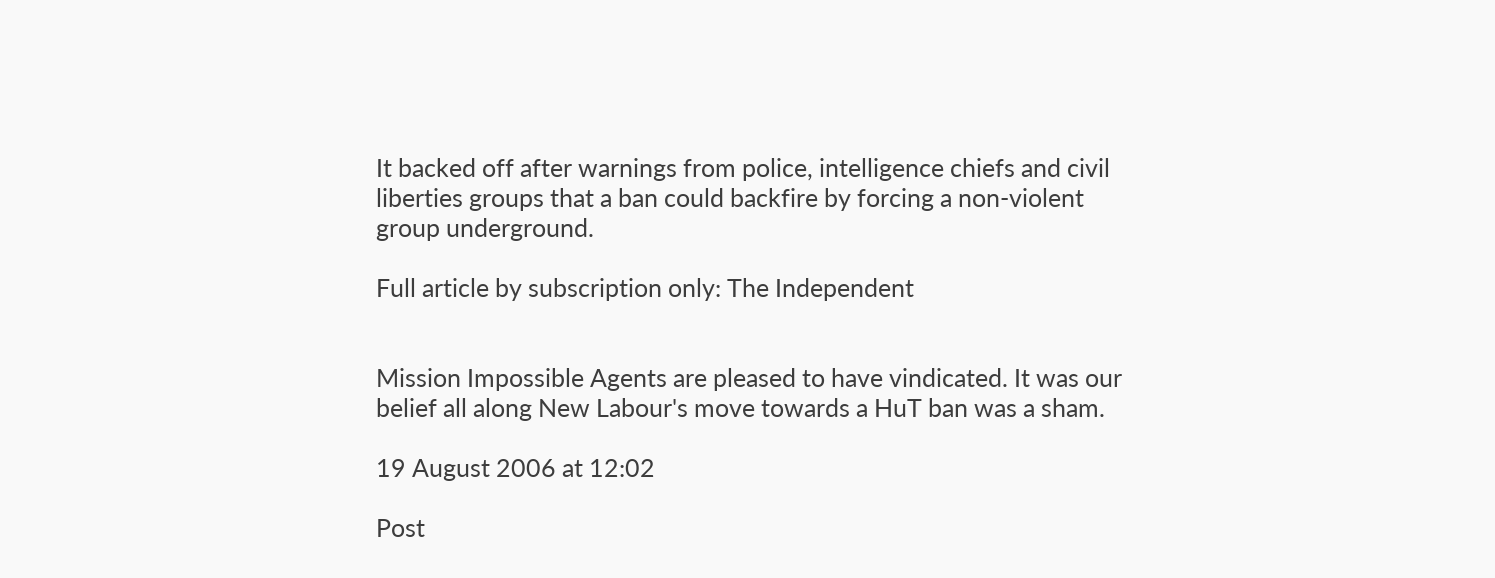It backed off after warnings from police, intelligence chiefs and civil liberties groups that a ban could backfire by forcing a non-violent group underground.

Full article by subscription only: The Independent


Mission Impossible Agents are pleased to have vindicated. It was our belief all along New Labour's move towards a HuT ban was a sham.

19 August 2006 at 12:02

Post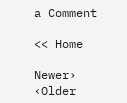a Comment

<< Home

Newer›  ‹Older